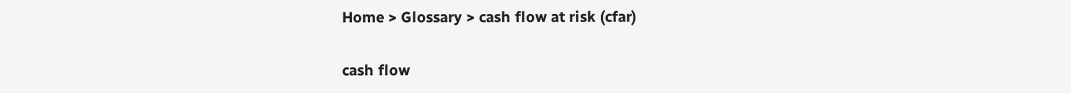Home > Glossary > cash flow at risk (cfar)

cash flow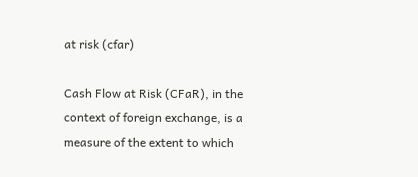at risk (cfar)

Cash Flow at Risk (CFaR), in the context of foreign exchange, is a measure of the extent to which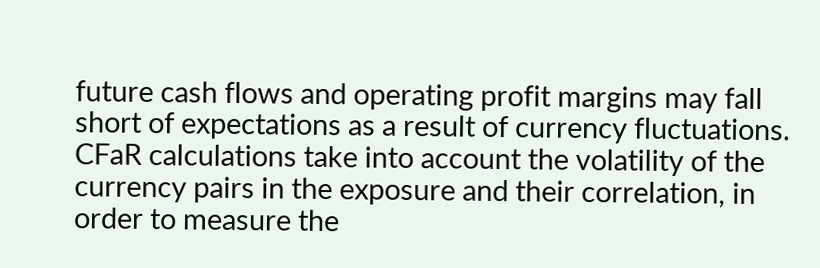future cash flows and operating profit margins may fall short of expectations as a result of currency fluctuations. CFaR calculations take into account the volatility of the currency pairs in the exposure and their correlation, in order to measure the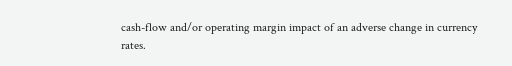cash-flow and/or operating margin impact of an adverse change in currency rates.